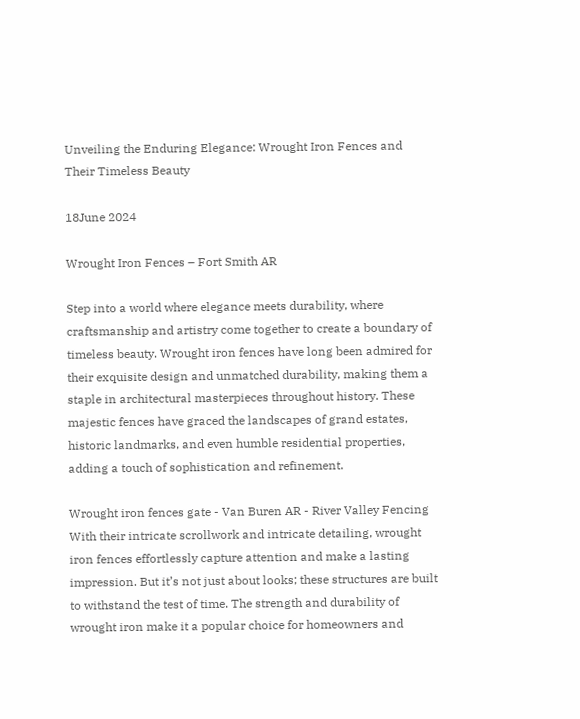Unveiling the Enduring Elegance: Wrought Iron Fences and Their Timeless Beauty

18June 2024

Wrought Iron Fences – Fort Smith AR

Step into a world where elegance meets durability, where craftsmanship and artistry come together to create a boundary of timeless beauty. Wrought iron fences have long been admired for their exquisite design and unmatched durability, making them a staple in architectural masterpieces throughout history. These majestic fences have graced the landscapes of grand estates, historic landmarks, and even humble residential properties, adding a touch of sophistication and refinement.

Wrought iron fences gate - Van Buren AR - River Valley Fencing
With their intricate scrollwork and intricate detailing, wrought iron fences effortlessly capture attention and make a lasting impression. But it’s not just about looks; these structures are built to withstand the test of time. The strength and durability of wrought iron make it a popular choice for homeowners and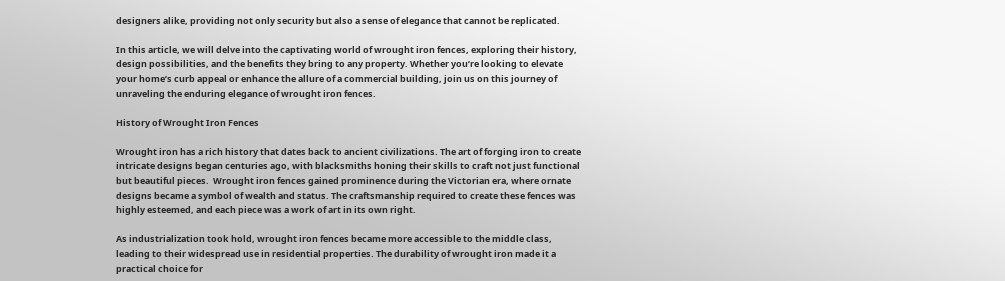designers alike, providing not only security but also a sense of elegance that cannot be replicated.

In this article, we will delve into the captivating world of wrought iron fences, exploring their history, design possibilities, and the benefits they bring to any property. Whether you’re looking to elevate your home’s curb appeal or enhance the allure of a commercial building, join us on this journey of unraveling the enduring elegance of wrought iron fences.

History of Wrought Iron Fences

Wrought iron has a rich history that dates back to ancient civilizations. The art of forging iron to create intricate designs began centuries ago, with blacksmiths honing their skills to craft not just functional but beautiful pieces.  Wrought iron fences gained prominence during the Victorian era, where ornate designs became a symbol of wealth and status. The craftsmanship required to create these fences was highly esteemed, and each piece was a work of art in its own right.

As industrialization took hold, wrought iron fences became more accessible to the middle class, leading to their widespread use in residential properties. The durability of wrought iron made it a practical choice for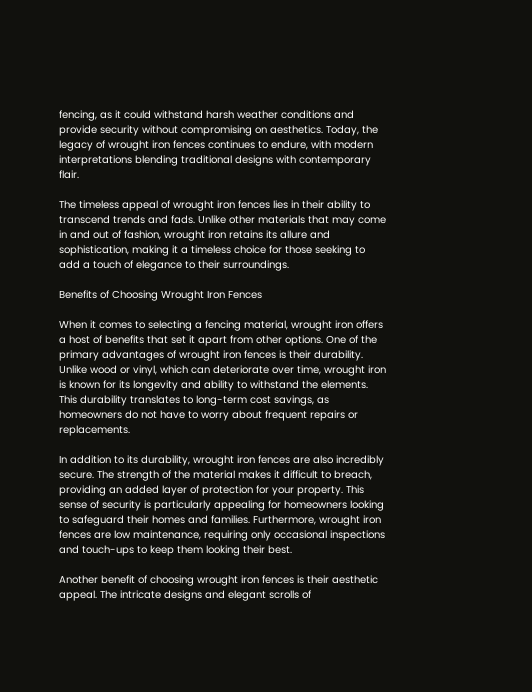fencing, as it could withstand harsh weather conditions and provide security without compromising on aesthetics. Today, the legacy of wrought iron fences continues to endure, with modern interpretations blending traditional designs with contemporary flair.

The timeless appeal of wrought iron fences lies in their ability to transcend trends and fads. Unlike other materials that may come in and out of fashion, wrought iron retains its allure and sophistication, making it a timeless choice for those seeking to add a touch of elegance to their surroundings.

Benefits of Choosing Wrought Iron Fences

When it comes to selecting a fencing material, wrought iron offers a host of benefits that set it apart from other options. One of the primary advantages of wrought iron fences is their durability. Unlike wood or vinyl, which can deteriorate over time, wrought iron is known for its longevity and ability to withstand the elements. This durability translates to long-term cost savings, as homeowners do not have to worry about frequent repairs or replacements.

In addition to its durability, wrought iron fences are also incredibly secure. The strength of the material makes it difficult to breach, providing an added layer of protection for your property. This sense of security is particularly appealing for homeowners looking to safeguard their homes and families. Furthermore, wrought iron fences are low maintenance, requiring only occasional inspections and touch-ups to keep them looking their best.

Another benefit of choosing wrought iron fences is their aesthetic appeal. The intricate designs and elegant scrolls of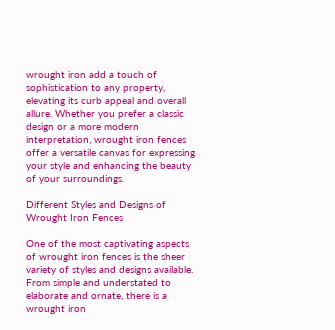wrought iron add a touch of sophistication to any property, elevating its curb appeal and overall allure. Whether you prefer a classic design or a more modern interpretation, wrought iron fences offer a versatile canvas for expressing your style and enhancing the beauty of your surroundings.

Different Styles and Designs of Wrought Iron Fences

One of the most captivating aspects of wrought iron fences is the sheer variety of styles and designs available. From simple and understated to elaborate and ornate, there is a wrought iron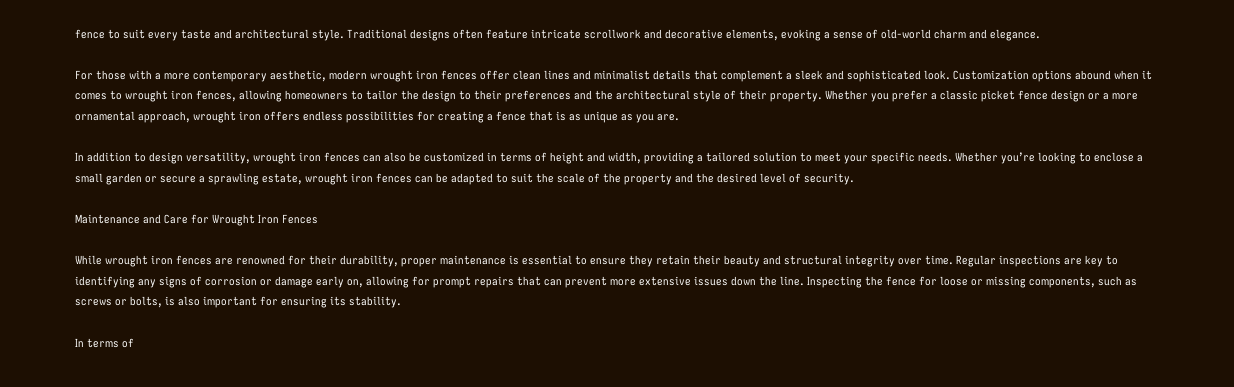fence to suit every taste and architectural style. Traditional designs often feature intricate scrollwork and decorative elements, evoking a sense of old-world charm and elegance.

For those with a more contemporary aesthetic, modern wrought iron fences offer clean lines and minimalist details that complement a sleek and sophisticated look. Customization options abound when it comes to wrought iron fences, allowing homeowners to tailor the design to their preferences and the architectural style of their property. Whether you prefer a classic picket fence design or a more ornamental approach, wrought iron offers endless possibilities for creating a fence that is as unique as you are.

In addition to design versatility, wrought iron fences can also be customized in terms of height and width, providing a tailored solution to meet your specific needs. Whether you’re looking to enclose a small garden or secure a sprawling estate, wrought iron fences can be adapted to suit the scale of the property and the desired level of security.

Maintenance and Care for Wrought Iron Fences

While wrought iron fences are renowned for their durability, proper maintenance is essential to ensure they retain their beauty and structural integrity over time. Regular inspections are key to identifying any signs of corrosion or damage early on, allowing for prompt repairs that can prevent more extensive issues down the line. Inspecting the fence for loose or missing components, such as screws or bolts, is also important for ensuring its stability.

In terms of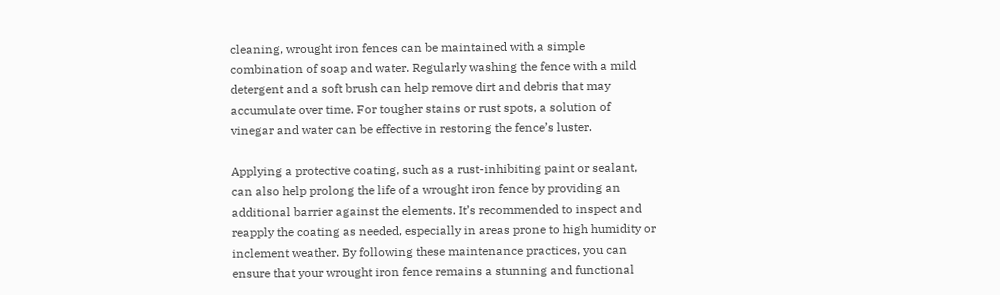cleaning, wrought iron fences can be maintained with a simple combination of soap and water. Regularly washing the fence with a mild detergent and a soft brush can help remove dirt and debris that may accumulate over time. For tougher stains or rust spots, a solution of vinegar and water can be effective in restoring the fence’s luster.

Applying a protective coating, such as a rust-inhibiting paint or sealant, can also help prolong the life of a wrought iron fence by providing an additional barrier against the elements. It’s recommended to inspect and reapply the coating as needed, especially in areas prone to high humidity or inclement weather. By following these maintenance practices, you can ensure that your wrought iron fence remains a stunning and functional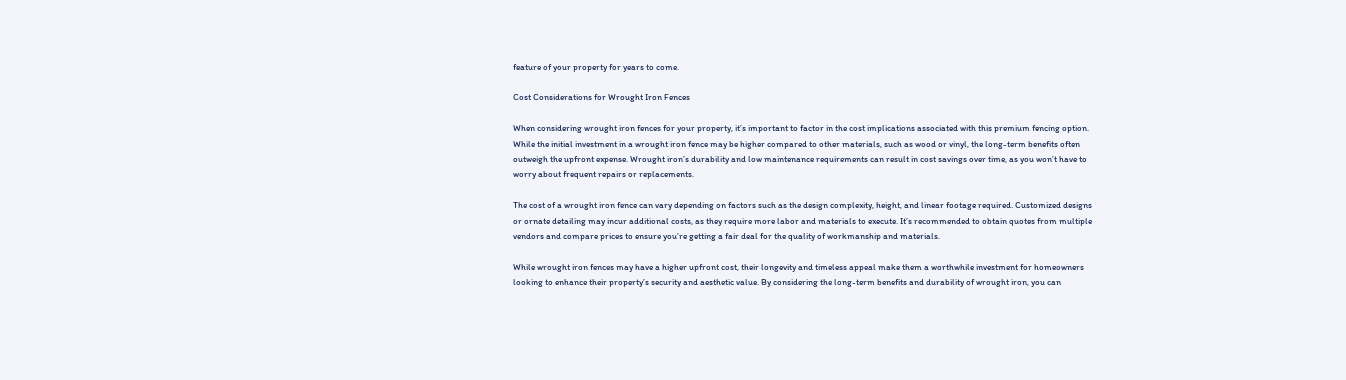feature of your property for years to come.

Cost Considerations for Wrought Iron Fences

When considering wrought iron fences for your property, it’s important to factor in the cost implications associated with this premium fencing option. While the initial investment in a wrought iron fence may be higher compared to other materials, such as wood or vinyl, the long-term benefits often outweigh the upfront expense. Wrought iron’s durability and low maintenance requirements can result in cost savings over time, as you won’t have to worry about frequent repairs or replacements.

The cost of a wrought iron fence can vary depending on factors such as the design complexity, height, and linear footage required. Customized designs or ornate detailing may incur additional costs, as they require more labor and materials to execute. It’s recommended to obtain quotes from multiple vendors and compare prices to ensure you’re getting a fair deal for the quality of workmanship and materials.

While wrought iron fences may have a higher upfront cost, their longevity and timeless appeal make them a worthwhile investment for homeowners looking to enhance their property’s security and aesthetic value. By considering the long-term benefits and durability of wrought iron, you can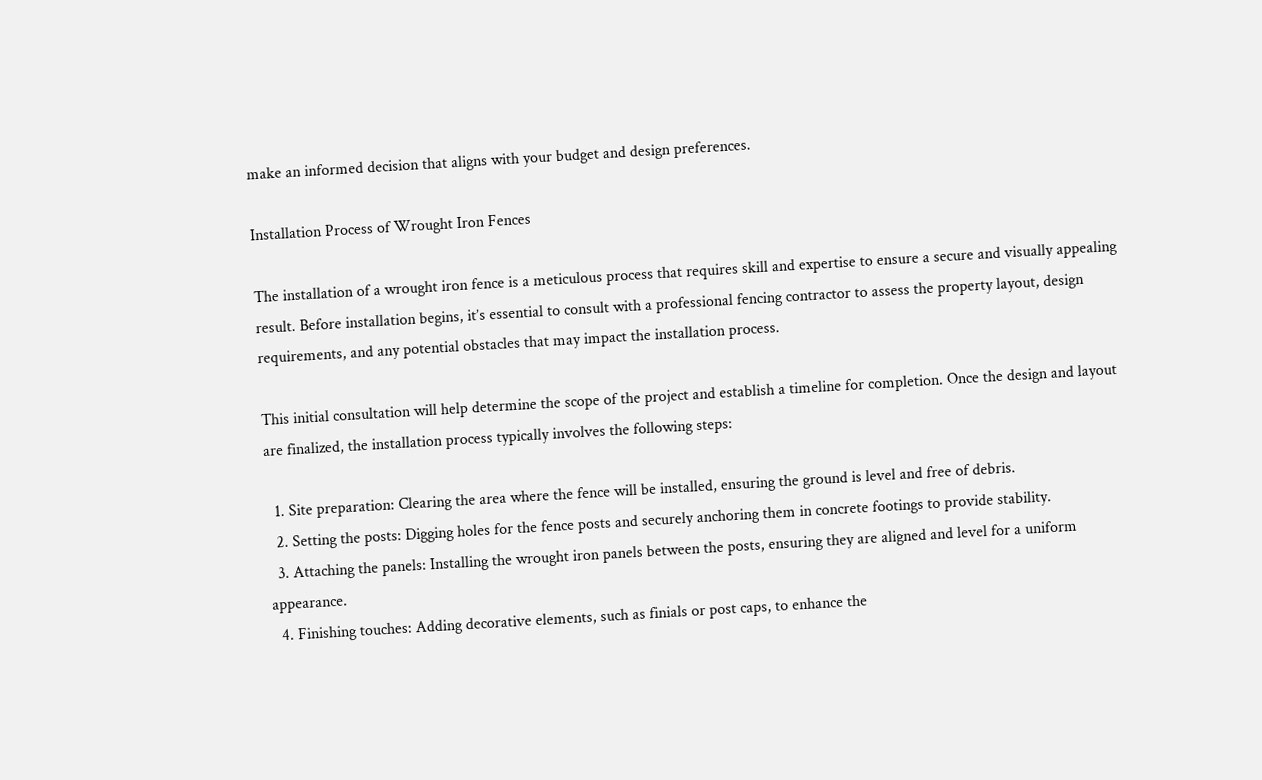make an informed decision that aligns with your budget and design preferences.

Installation Process of Wrought Iron Fences

The installation of a wrought iron fence is a meticulous process that requires skill and expertise to ensure a secure and visually appealing result. Before installation begins, it’s essential to consult with a professional fencing contractor to assess the property layout, design requirements, and any potential obstacles that may impact the installation process.

This initial consultation will help determine the scope of the project and establish a timeline for completion. Once the design and layout are finalized, the installation process typically involves the following steps:

  1. Site preparation: Clearing the area where the fence will be installed, ensuring the ground is level and free of debris.
  2. Setting the posts: Digging holes for the fence posts and securely anchoring them in concrete footings to provide stability.
  3. Attaching the panels: Installing the wrought iron panels between the posts, ensuring they are aligned and level for a uniform appearance.
  4. Finishing touches: Adding decorative elements, such as finials or post caps, to enhance the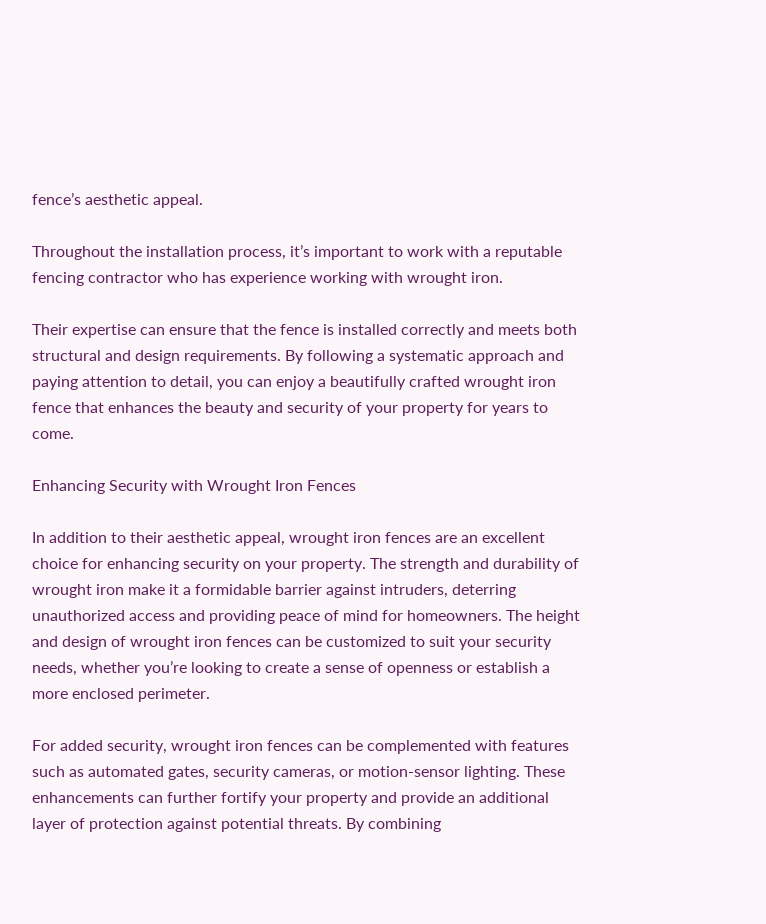fence’s aesthetic appeal.

Throughout the installation process, it’s important to work with a reputable fencing contractor who has experience working with wrought iron.

Their expertise can ensure that the fence is installed correctly and meets both structural and design requirements. By following a systematic approach and paying attention to detail, you can enjoy a beautifully crafted wrought iron fence that enhances the beauty and security of your property for years to come.

Enhancing Security with Wrought Iron Fences

In addition to their aesthetic appeal, wrought iron fences are an excellent choice for enhancing security on your property. The strength and durability of wrought iron make it a formidable barrier against intruders, deterring unauthorized access and providing peace of mind for homeowners. The height and design of wrought iron fences can be customized to suit your security needs, whether you’re looking to create a sense of openness or establish a more enclosed perimeter.

For added security, wrought iron fences can be complemented with features such as automated gates, security cameras, or motion-sensor lighting. These enhancements can further fortify your property and provide an additional layer of protection against potential threats. By combining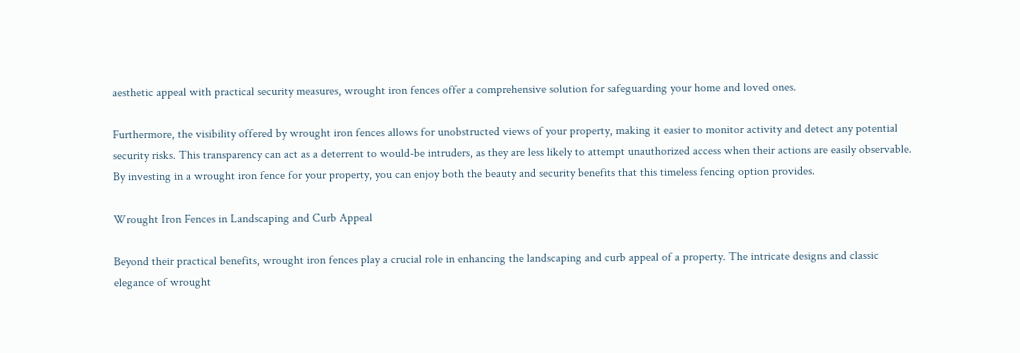aesthetic appeal with practical security measures, wrought iron fences offer a comprehensive solution for safeguarding your home and loved ones.

Furthermore, the visibility offered by wrought iron fences allows for unobstructed views of your property, making it easier to monitor activity and detect any potential security risks. This transparency can act as a deterrent to would-be intruders, as they are less likely to attempt unauthorized access when their actions are easily observable. By investing in a wrought iron fence for your property, you can enjoy both the beauty and security benefits that this timeless fencing option provides.

Wrought Iron Fences in Landscaping and Curb Appeal

Beyond their practical benefits, wrought iron fences play a crucial role in enhancing the landscaping and curb appeal of a property. The intricate designs and classic elegance of wrought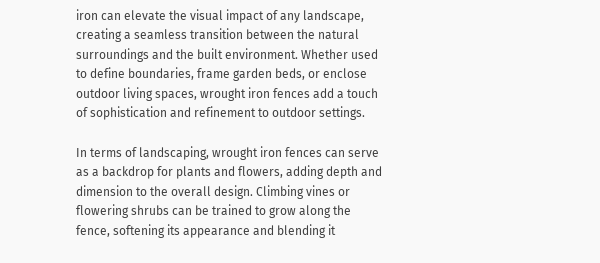iron can elevate the visual impact of any landscape, creating a seamless transition between the natural surroundings and the built environment. Whether used to define boundaries, frame garden beds, or enclose outdoor living spaces, wrought iron fences add a touch of sophistication and refinement to outdoor settings.

In terms of landscaping, wrought iron fences can serve as a backdrop for plants and flowers, adding depth and dimension to the overall design. Climbing vines or flowering shrubs can be trained to grow along the fence, softening its appearance and blending it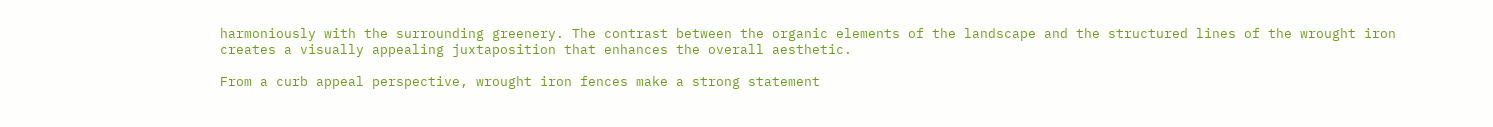harmoniously with the surrounding greenery. The contrast between the organic elements of the landscape and the structured lines of the wrought iron creates a visually appealing juxtaposition that enhances the overall aesthetic.

From a curb appeal perspective, wrought iron fences make a strong statement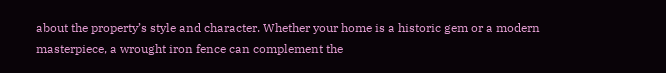about the property’s style and character. Whether your home is a historic gem or a modern masterpiece, a wrought iron fence can complement the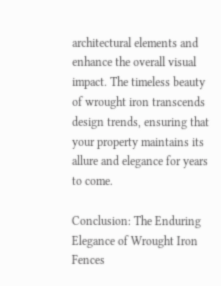architectural elements and enhance the overall visual impact. The timeless beauty of wrought iron transcends design trends, ensuring that your property maintains its allure and elegance for years to come.

Conclusion: The Enduring Elegance of Wrought Iron Fences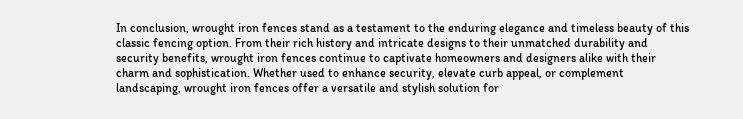In conclusion, wrought iron fences stand as a testament to the enduring elegance and timeless beauty of this classic fencing option. From their rich history and intricate designs to their unmatched durability and security benefits, wrought iron fences continue to captivate homeowners and designers alike with their charm and sophistication. Whether used to enhance security, elevate curb appeal, or complement landscaping, wrought iron fences offer a versatile and stylish solution for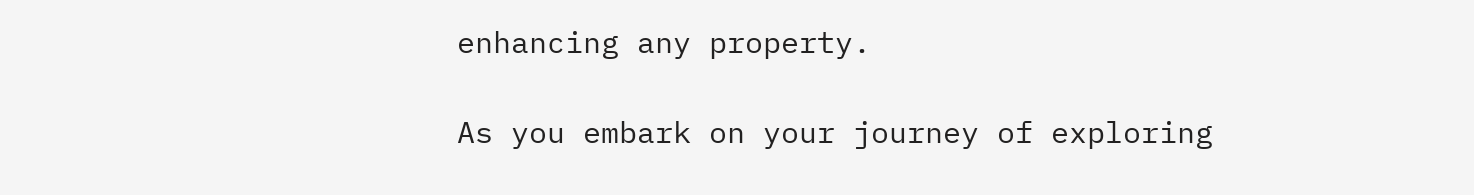enhancing any property.

As you embark on your journey of exploring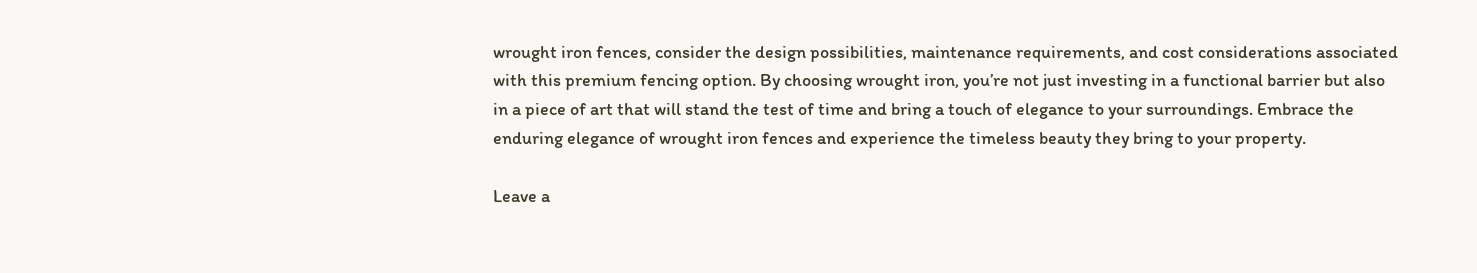wrought iron fences, consider the design possibilities, maintenance requirements, and cost considerations associated with this premium fencing option. By choosing wrought iron, you’re not just investing in a functional barrier but also in a piece of art that will stand the test of time and bring a touch of elegance to your surroundings. Embrace the enduring elegance of wrought iron fences and experience the timeless beauty they bring to your property.

Leave a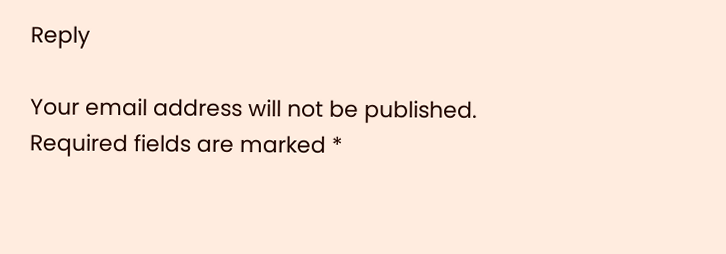Reply

Your email address will not be published. Required fields are marked *